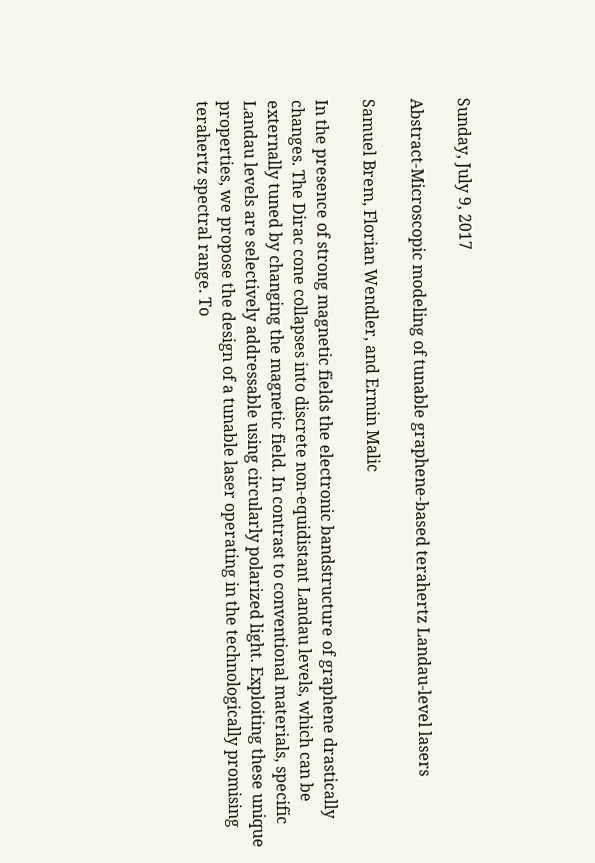Sunday, July 9, 2017

Abstract-Microscopic modeling of tunable graphene-based terahertz Landau-level lasers

Samuel Brem, Florian Wendler, and Ermin Malic

In the presence of strong magnetic fields the electronic bandstructure of graphene drastically changes. The Dirac cone collapses into discrete non-equidistant Landau levels, which can be externally tuned by changing the magnetic field. In contrast to conventional materials, specific Landau levels are selectively addressable using circularly polarized light. Exploiting these unique properties, we propose the design of a tunable laser operating in the technologically promising terahertz spectral range. To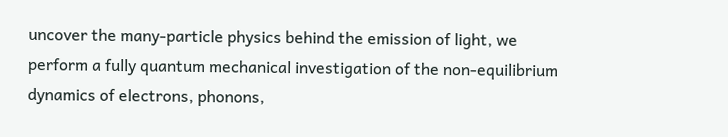uncover the many-particle physics behind the emission of light, we perform a fully quantum mechanical investigation of the non-equilibrium dynamics of electrons, phonons,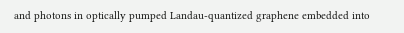and photons in optically pumped Landau-quantized graphene embedded into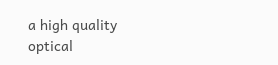a high quality optical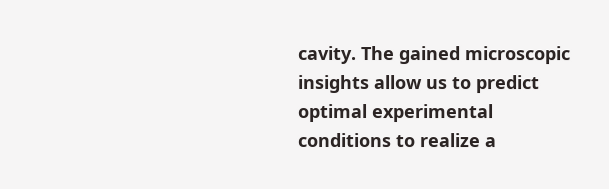cavity. The gained microscopic insights allow us to predict optimal experimental conditions to realize a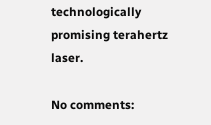technologically promising terahertz laser.

No comments: